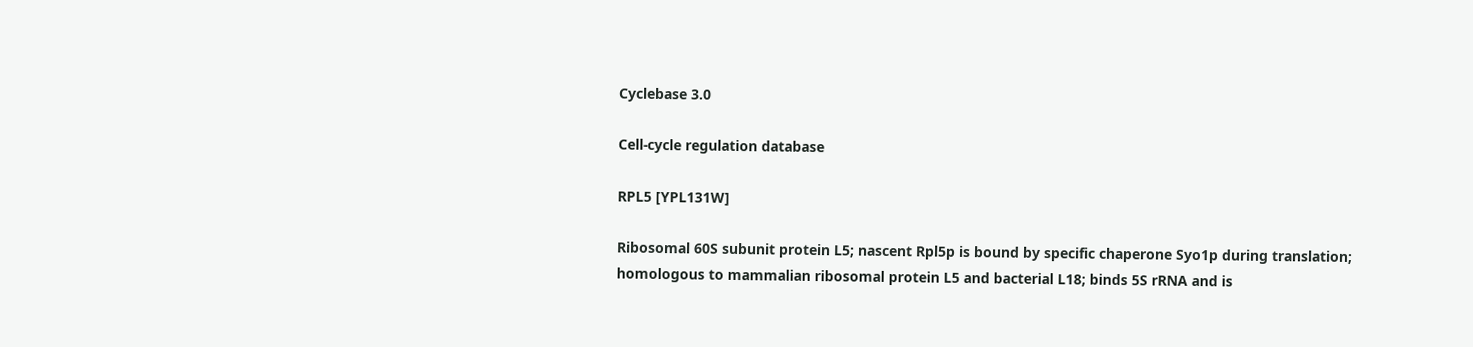Cyclebase 3.0

Cell-cycle regulation database

RPL5 [YPL131W]

Ribosomal 60S subunit protein L5; nascent Rpl5p is bound by specific chaperone Syo1p during translation; homologous to mammalian ribosomal protein L5 and bacterial L18; binds 5S rRNA and is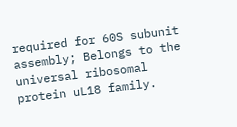required for 60S subunit assembly; Belongs to the universal ribosomal protein uL18 family.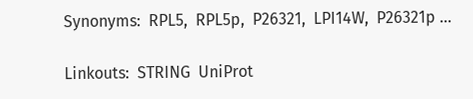Synonyms:  RPL5,  RPL5p,  P26321,  LPI14W,  P26321p ...

Linkouts:  STRING  UniProt